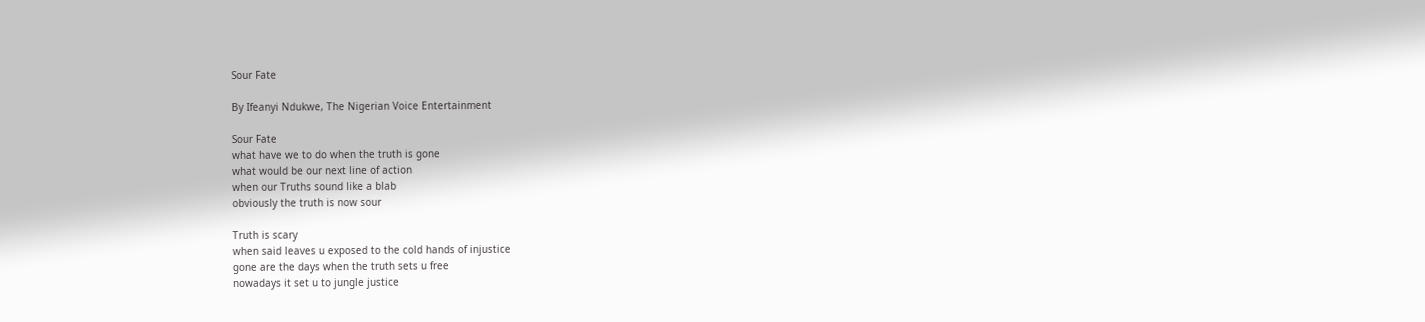Sour Fate

By Ifeanyi Ndukwe, The Nigerian Voice Entertainment

Sour Fate
what have we to do when the truth is gone
what would be our next line of action
when our Truths sound like a blab
obviously the truth is now sour

Truth is scary
when said leaves u exposed to the cold hands of injustice
gone are the days when the truth sets u free
nowadays it set u to jungle justice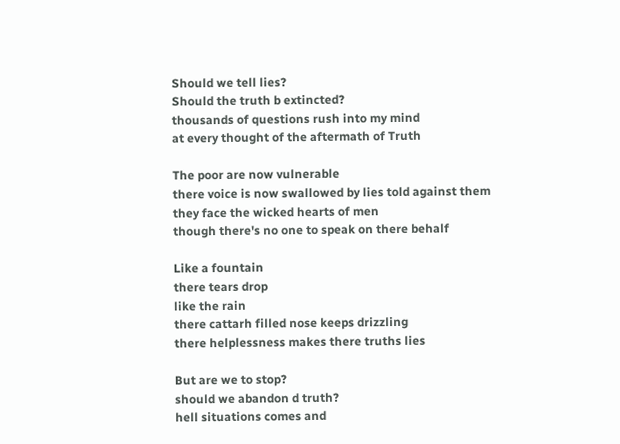Should we tell lies?
Should the truth b extincted?
thousands of questions rush into my mind
at every thought of the aftermath of Truth

The poor are now vulnerable
there voice is now swallowed by lies told against them
they face the wicked hearts of men
though there's no one to speak on there behalf

Like a fountain
there tears drop
like the rain
there cattarh filled nose keeps drizzling
there helplessness makes there truths lies

But are we to stop?
should we abandon d truth?
hell situations comes and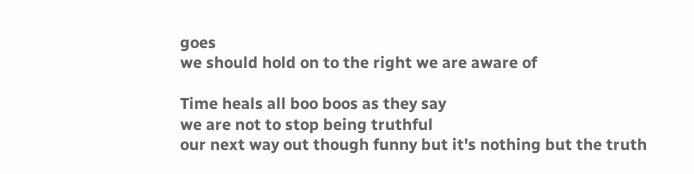goes
we should hold on to the right we are aware of

Time heals all boo boos as they say
we are not to stop being truthful
our next way out though funny but it's nothing but the truth